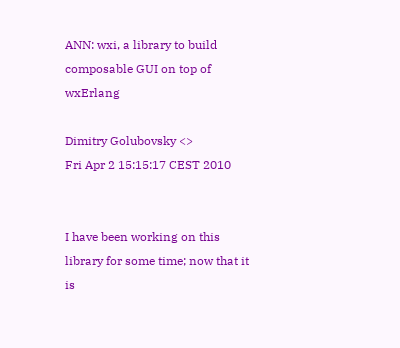ANN: wxi, a library to build composable GUI on top of wxErlang

Dimitry Golubovsky <>
Fri Apr 2 15:15:17 CEST 2010


I have been working on this library for some time; now that it is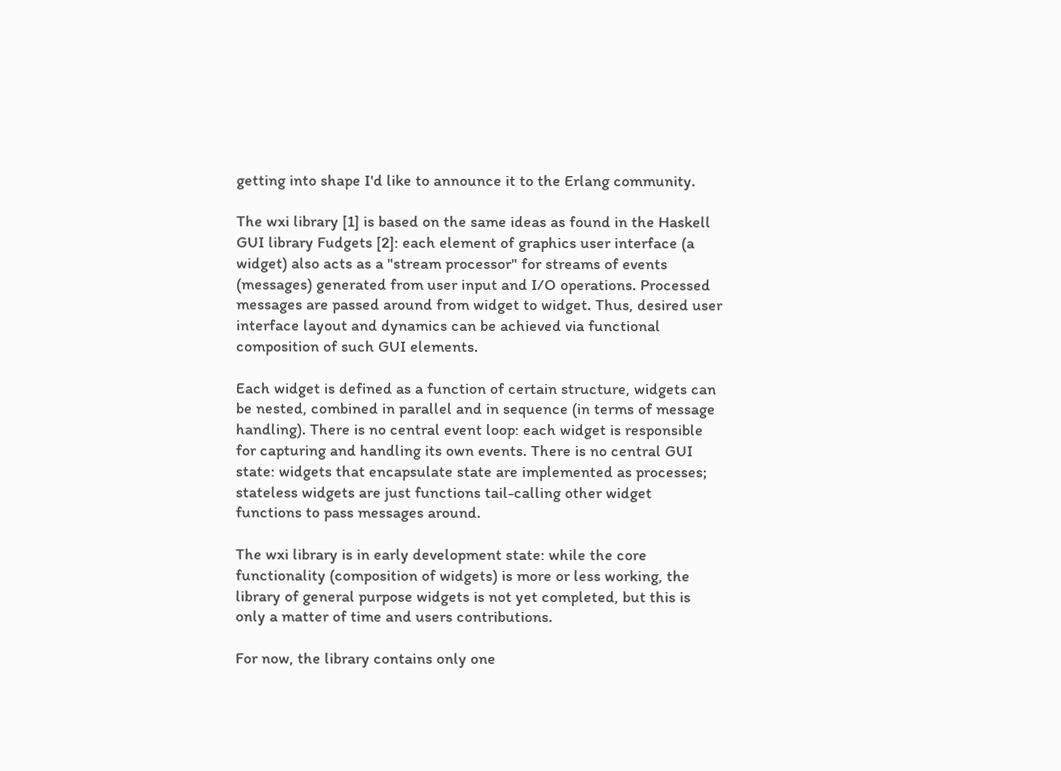getting into shape I'd like to announce it to the Erlang community.

The wxi library [1] is based on the same ideas as found in the Haskell
GUI library Fudgets [2]: each element of graphics user interface (a
widget) also acts as a "stream processor" for streams of events
(messages) generated from user input and I/O operations. Processed
messages are passed around from widget to widget. Thus, desired user
interface layout and dynamics can be achieved via functional
composition of such GUI elements.

Each widget is defined as a function of certain structure, widgets can
be nested, combined in parallel and in sequence (in terms of message
handling). There is no central event loop: each widget is responsible
for capturing and handling its own events. There is no central GUI
state: widgets that encapsulate state are implemented as processes;
stateless widgets are just functions tail-calling other widget
functions to pass messages around.

The wxi library is in early development state: while the core
functionality (composition of widgets) is more or less working, the
library of general purpose widgets is not yet completed, but this is
only a matter of time and users contributions.

For now, the library contains only one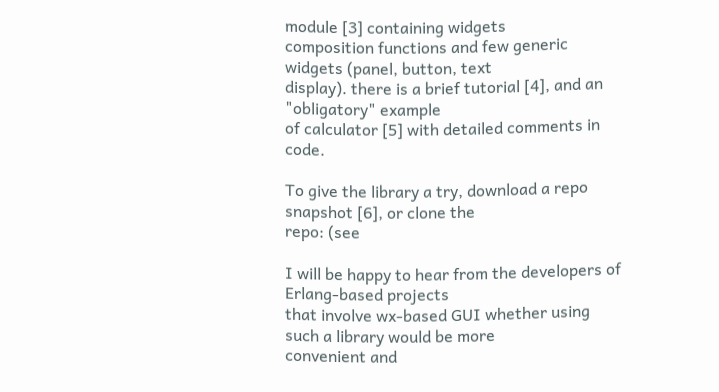module [3] containing widgets
composition functions and few generic widgets (panel, button, text
display). there is a brief tutorial [4], and an "obligatory" example
of calculator [5] with detailed comments in code.

To give the library a try, download a repo snapshot [6], or clone the
repo: (see

I will be happy to hear from the developers of Erlang-based projects
that involve wx-based GUI whether using such a library would be more
convenient and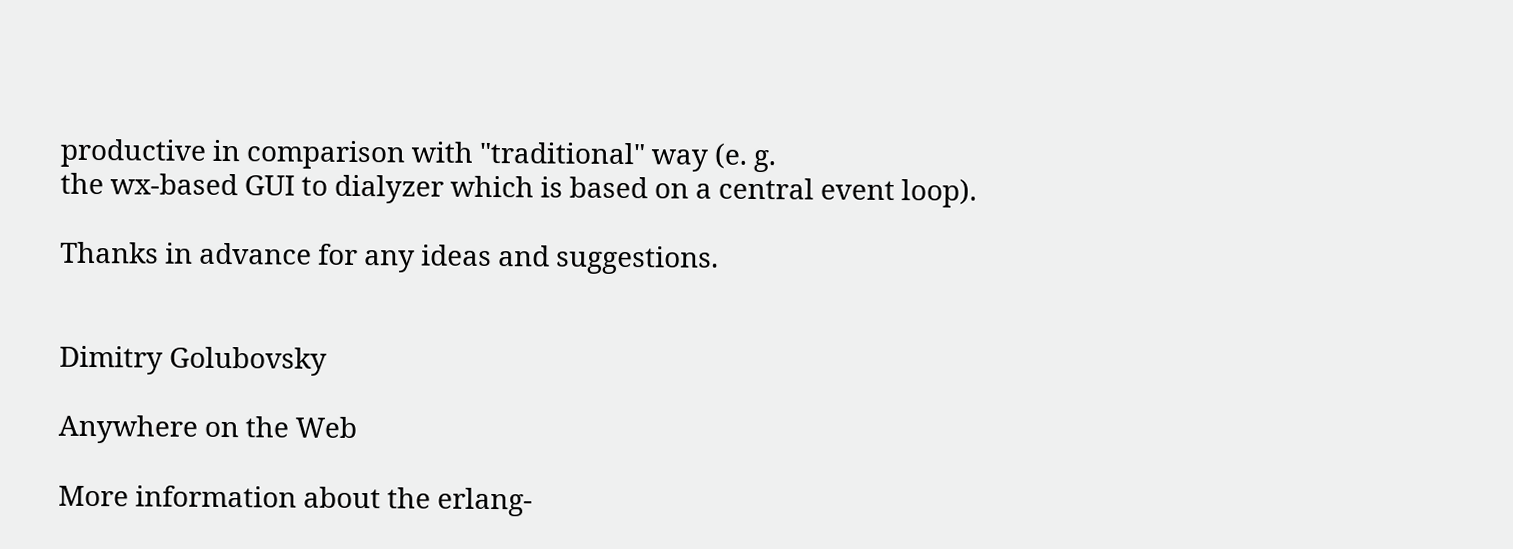productive in comparison with "traditional" way (e. g.
the wx-based GUI to dialyzer which is based on a central event loop).

Thanks in advance for any ideas and suggestions.


Dimitry Golubovsky

Anywhere on the Web

More information about the erlang-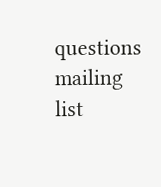questions mailing list